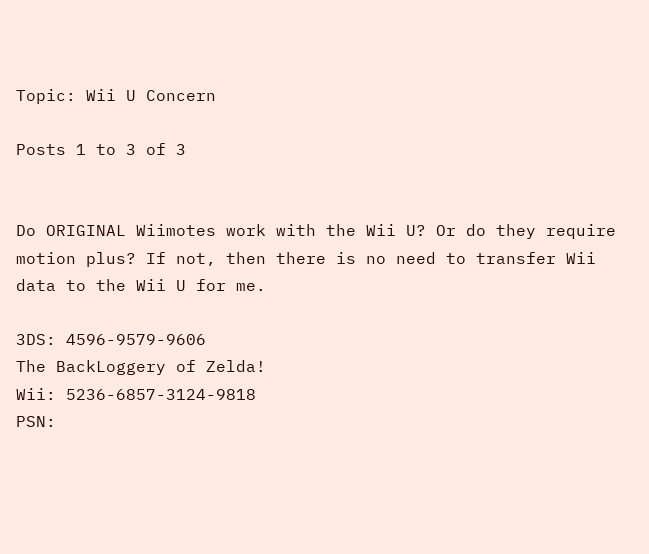Topic: Wii U Concern

Posts 1 to 3 of 3


Do ORIGINAL Wiimotes work with the Wii U? Or do they require motion plus? If not, then there is no need to transfer Wii data to the Wii U for me.

3DS: 4596-9579-9606
The BackLoggery of Zelda!
Wii: 5236-6857-3124-9818
PSN: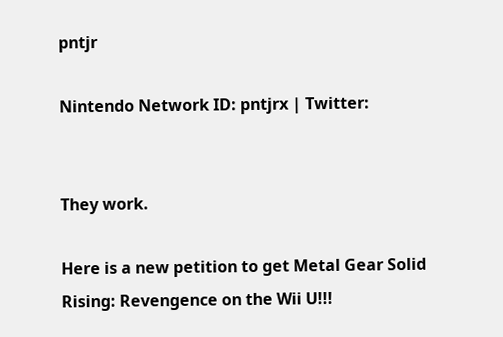pntjr

Nintendo Network ID: pntjrx | Twitter:


They work.

Here is a new petition to get Metal Gear Solid Rising: Revengence on the Wii U!!!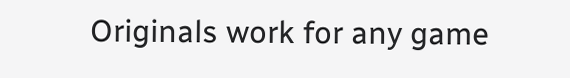Originals work for any game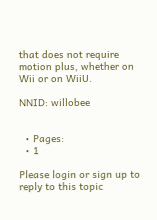that does not require motion plus, whether on Wii or on WiiU.

NNID: willobee


  • Pages:
  • 1

Please login or sign up to reply to this topic